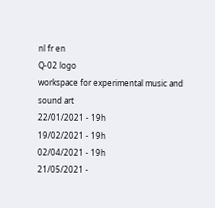nl fr en
Q-02 logo
workspace for experimental music and sound art
22/01/2021 - 19h
19/02/2021 - 19h
02/04/2021 - 19h
21/05/2021 -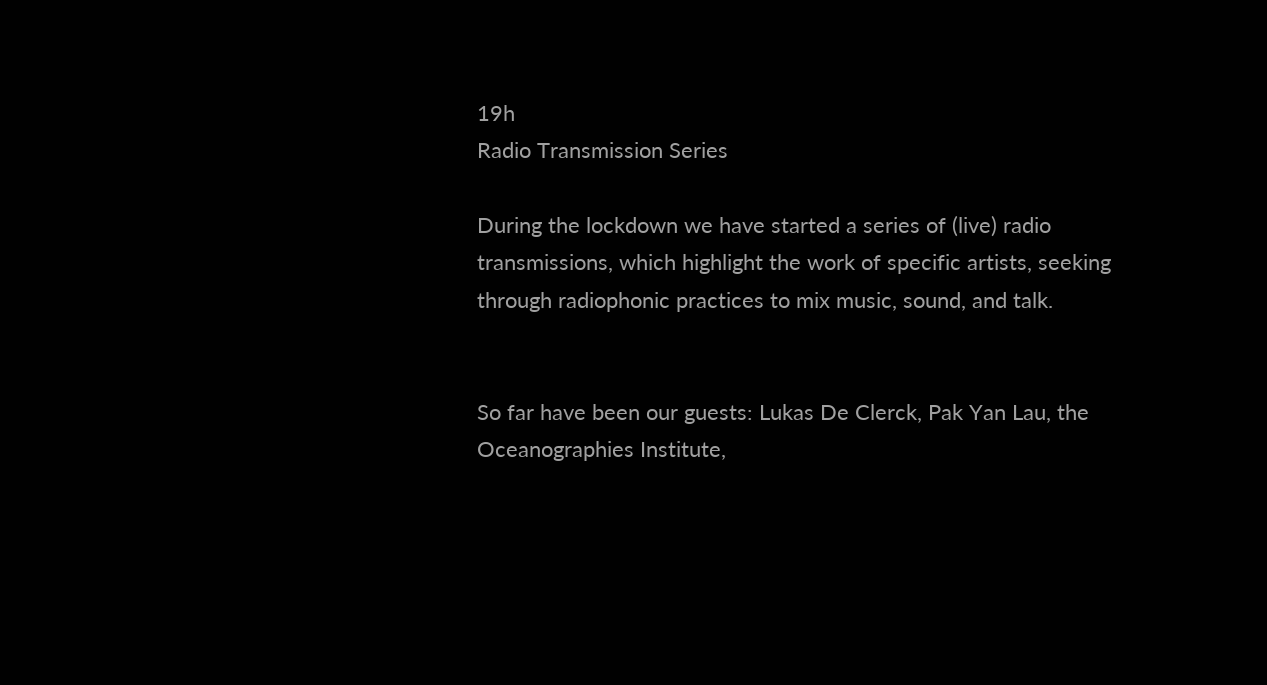19h
Radio Transmission Series

During the lockdown we have started a series of (live) radio transmissions, which highlight the work of specific artists, seeking through radiophonic practices to mix music, sound, and talk.


So far have been our guests: Lukas De Clerck, Pak Yan Lau, the Oceanographies Institute,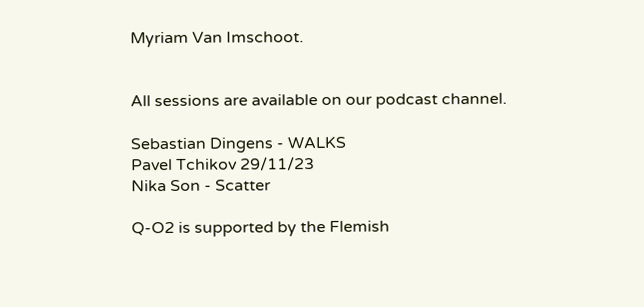Myriam Van Imschoot.


All sessions are available on our podcast channel.

Sebastian Dingens - WALKS
Pavel Tchikov 29/11/23
Nika Son - Scatter

Q-O2 is supported by the Flemish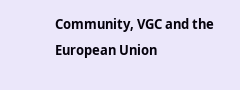Community, VGC and the European Union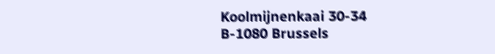Koolmijnenkaai 30-34
B-1080 Brussels